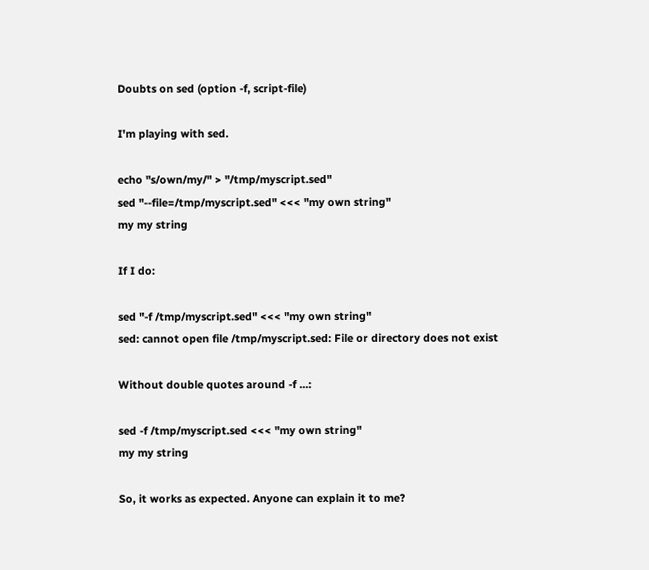Doubts on sed (option -f, script-file)

I'm playing with sed.

echo "s/own/my/" > "/tmp/myscript.sed"
sed "--file=/tmp/myscript.sed" <<< "my own string"
my my string

If I do:

sed "-f /tmp/myscript.sed" <<< "my own string"
sed: cannot open file /tmp/myscript.sed: File or directory does not exist

Without double quotes around -f ...:

sed -f /tmp/myscript.sed <<< "my own string"
my my string

So, it works as expected. Anyone can explain it to me?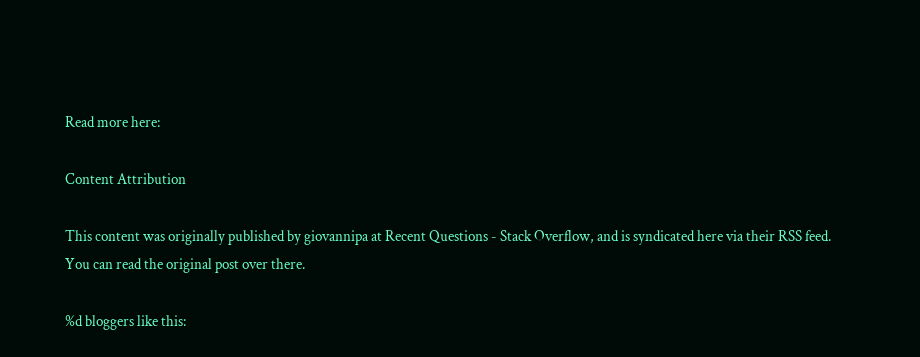Read more here:

Content Attribution

This content was originally published by giovannipa at Recent Questions - Stack Overflow, and is syndicated here via their RSS feed. You can read the original post over there.

%d bloggers like this: